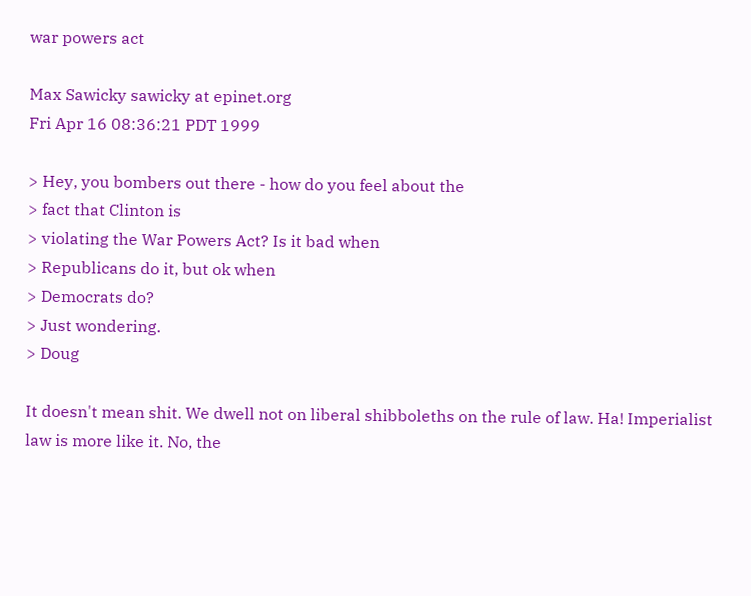war powers act

Max Sawicky sawicky at epinet.org
Fri Apr 16 08:36:21 PDT 1999

> Hey, you bombers out there - how do you feel about the
> fact that Clinton is
> violating the War Powers Act? Is it bad when
> Republicans do it, but ok when
> Democrats do?
> Just wondering.
> Doug

It doesn't mean shit. We dwell not on liberal shibboleths on the rule of law. Ha! Imperialist law is more like it. No, the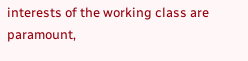interests of the working class are paramount,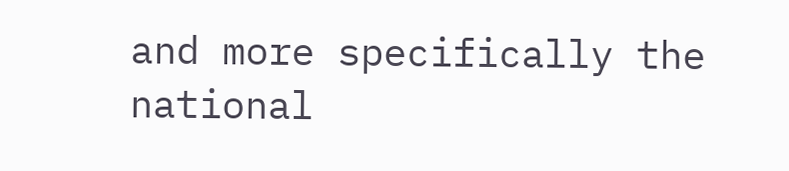and more specifically the national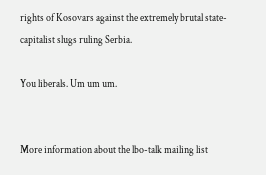rights of Kosovars against the extremely brutal state-capitalist slugs ruling Serbia.

You liberals. Um um um.


More information about the lbo-talk mailing list